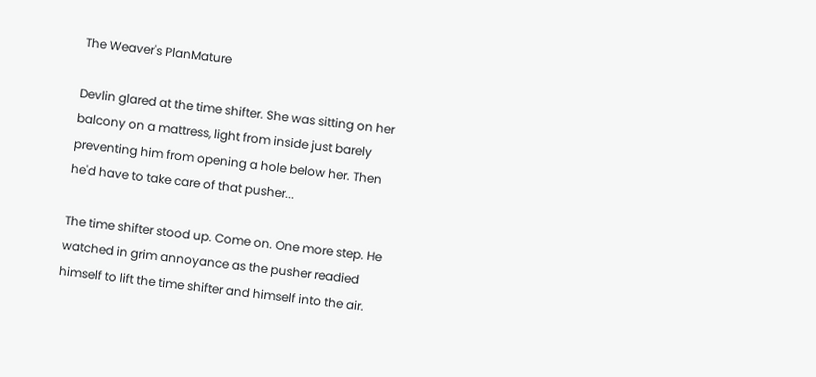The Weaver's PlanMature

Devlin glared at the time shifter. She was sitting on her balcony on a mattress, light from inside just barely preventing him from opening a hole below her. Then he'd have to take care of that pusher...

The time shifter stood up. Come on. One more step. He watched in grim annoyance as the pusher readied himself to lift the time shifter and himself into the air.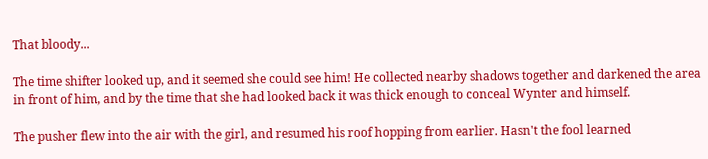That bloody...

The time shifter looked up, and it seemed she could see him! He collected nearby shadows together and darkened the area in front of him, and by the time that she had looked back it was thick enough to conceal Wynter and himself.

The pusher flew into the air with the girl, and resumed his roof hopping from earlier. Hasn't the fool learned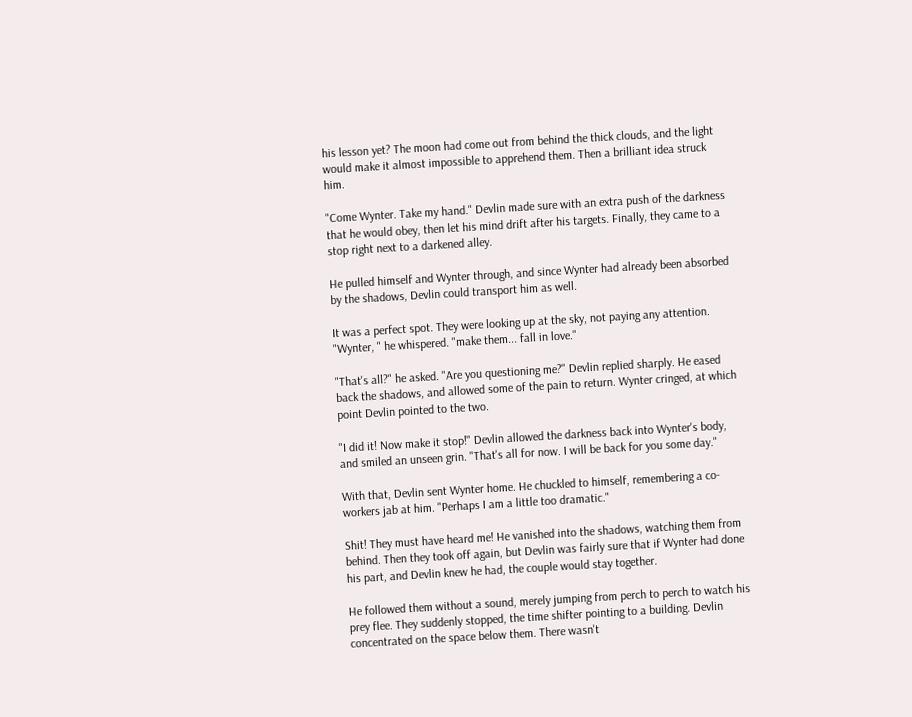his lesson yet? The moon had come out from behind the thick clouds, and the light would make it almost impossible to apprehend them. Then a brilliant idea struck him.

"Come Wynter. Take my hand." Devlin made sure with an extra push of the darkness that he would obey, then let his mind drift after his targets. Finally, they came to a stop right next to a darkened alley.

He pulled himself and Wynter through, and since Wynter had already been absorbed by the shadows, Devlin could transport him as well.

It was a perfect spot. They were looking up at the sky, not paying any attention. "Wynter, " he whispered. "make them... fall in love."

"That's all?" he asked. "Are you questioning me?" Devlin replied sharply. He eased back the shadows, and allowed some of the pain to return. Wynter cringed, at which point Devlin pointed to the two.

"I did it! Now make it stop!" Devlin allowed the darkness back into Wynter's body, and smiled an unseen grin. "That's all for now. I will be back for you some day."

With that, Devlin sent Wynter home. He chuckled to himself, remembering a co-workers jab at him. "Perhaps I am a little too dramatic."

Shit! They must have heard me! He vanished into the shadows, watching them from behind. Then they took off again, but Devlin was fairly sure that if Wynter had done his part, and Devlin knew he had, the couple would stay together.

He followed them without a sound, merely jumping from perch to perch to watch his prey flee. They suddenly stopped, the time shifter pointing to a building. Devlin concentrated on the space below them. There wasn't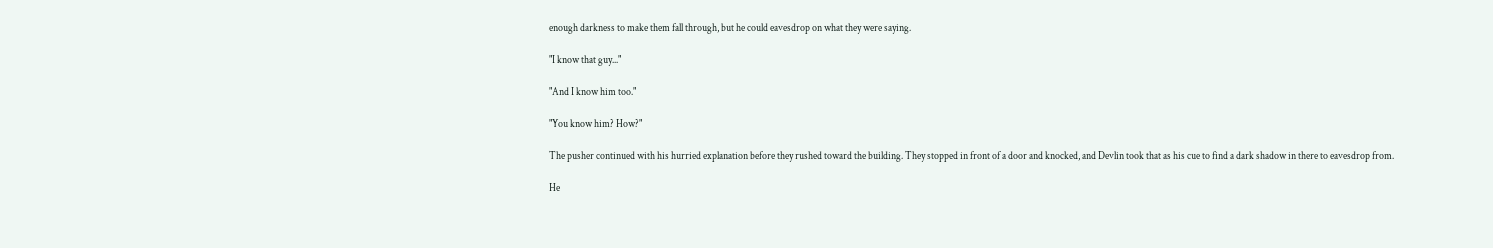enough darkness to make them fall through, but he could eavesdrop on what they were saying.

"I know that guy..."

"And I know him too."

"You know him? How?"

The pusher continued with his hurried explanation before they rushed toward the building. They stopped in front of a door and knocked, and Devlin took that as his cue to find a dark shadow in there to eavesdrop from.

He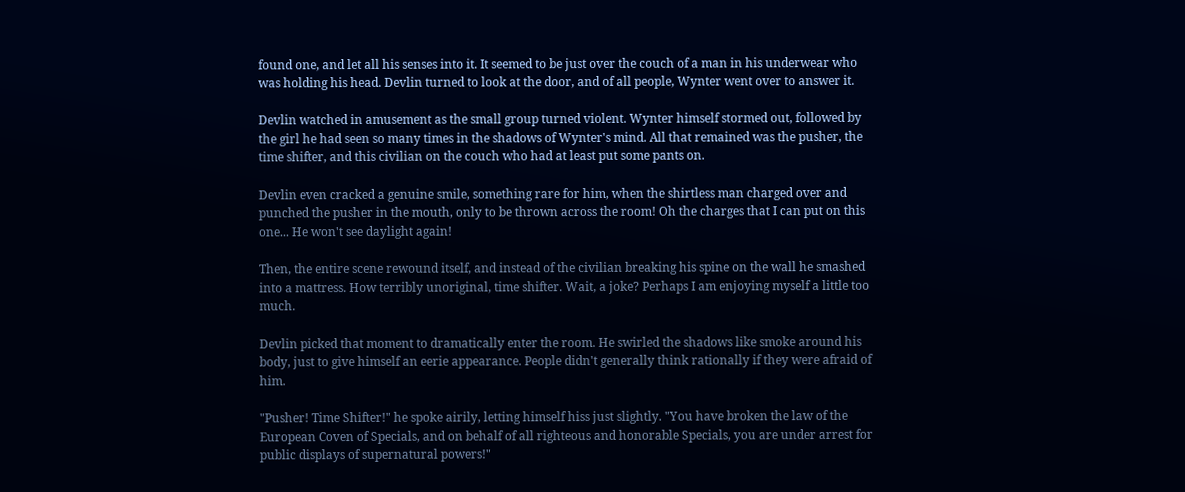found one, and let all his senses into it. It seemed to be just over the couch of a man in his underwear who was holding his head. Devlin turned to look at the door, and of all people, Wynter went over to answer it.

Devlin watched in amusement as the small group turned violent. Wynter himself stormed out, followed by the girl he had seen so many times in the shadows of Wynter's mind. All that remained was the pusher, the time shifter, and this civilian on the couch who had at least put some pants on.

Devlin even cracked a genuine smile, something rare for him, when the shirtless man charged over and punched the pusher in the mouth, only to be thrown across the room! Oh the charges that I can put on this one... He won't see daylight again!

Then, the entire scene rewound itself, and instead of the civilian breaking his spine on the wall he smashed into a mattress. How terribly unoriginal, time shifter. Wait, a joke? Perhaps I am enjoying myself a little too much.

Devlin picked that moment to dramatically enter the room. He swirled the shadows like smoke around his body, just to give himself an eerie appearance. People didn't generally think rationally if they were afraid of him.

"Pusher! Time Shifter!" he spoke airily, letting himself hiss just slightly. "You have broken the law of the European Coven of Specials, and on behalf of all righteous and honorable Specials, you are under arrest for public displays of supernatural powers!"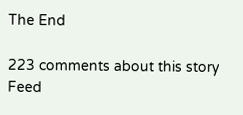The End

223 comments about this story Feed